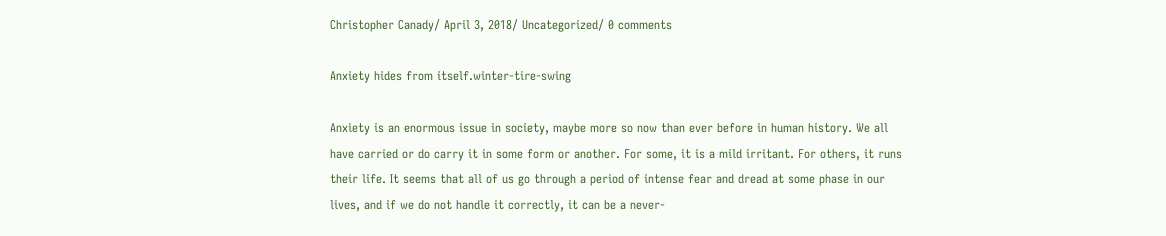Christopher Canady/ April 3, 2018/ Uncategorized/ 0 comments

Anxiety hides from itself.winter-tire-swing

Anxiety is an enormous issue in society, maybe more so now than ever before in human history. We all have carried or do carry it in some form or another. For some, it is a mild irritant. For others, it runs their life. It seems that all of us go through a period of intense fear and dread at some phase in our lives, and if we do not handle it correctly, it can be a never-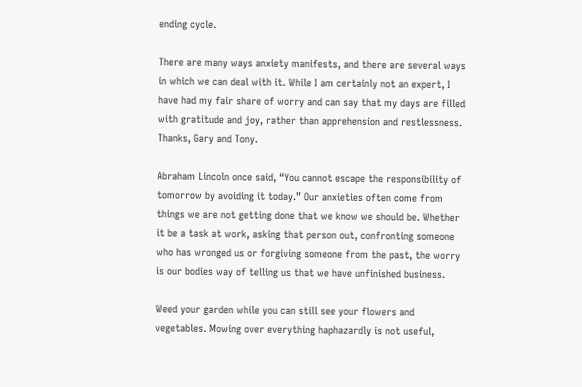ending cycle.

There are many ways anxiety manifests, and there are several ways in which we can deal with it. While I am certainly not an expert, I have had my fair share of worry and can say that my days are filled with gratitude and joy, rather than apprehension and restlessness. Thanks, Gary and Tony.

Abraham Lincoln once said, “You cannot escape the responsibility of tomorrow by avoiding it today.” Our anxieties often come from things we are not getting done that we know we should be. Whether it be a task at work, asking that person out, confronting someone who has wronged us or forgiving someone from the past, the worry is our bodies way of telling us that we have unfinished business.

Weed your garden while you can still see your flowers and vegetables. Mowing over everything haphazardly is not useful,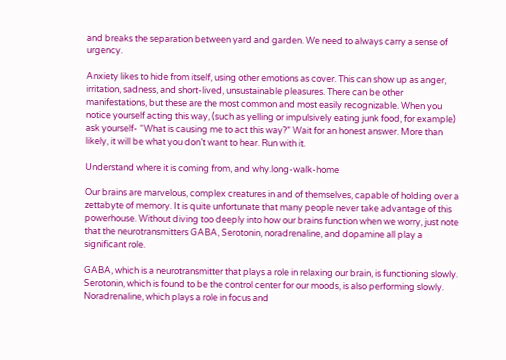and breaks the separation between yard and garden. We need to always carry a sense of urgency.

Anxiety likes to hide from itself, using other emotions as cover. This can show up as anger, irritation, sadness, and short-lived, unsustainable pleasures. There can be other manifestations, but these are the most common and most easily recognizable. When you notice yourself acting this way, (such as yelling or impulsively eating junk food, for example) ask yourself- “What is causing me to act this way?” Wait for an honest answer. More than likely, it will be what you don’t want to hear. Run with it.

Understand where it is coming from, and why.long-walk-home

Our brains are marvelous, complex creatures in and of themselves, capable of holding over a zettabyte of memory. It is quite unfortunate that many people never take advantage of this powerhouse. Without diving too deeply into how our brains function when we worry, just note that the neurotransmitters GABA, Serotonin, noradrenaline, and dopamine all play a significant role.

GABA, which is a neurotransmitter that plays a role in relaxing our brain, is functioning slowly. Serotonin, which is found to be the control center for our moods, is also performing slowly. Noradrenaline, which plays a role in focus and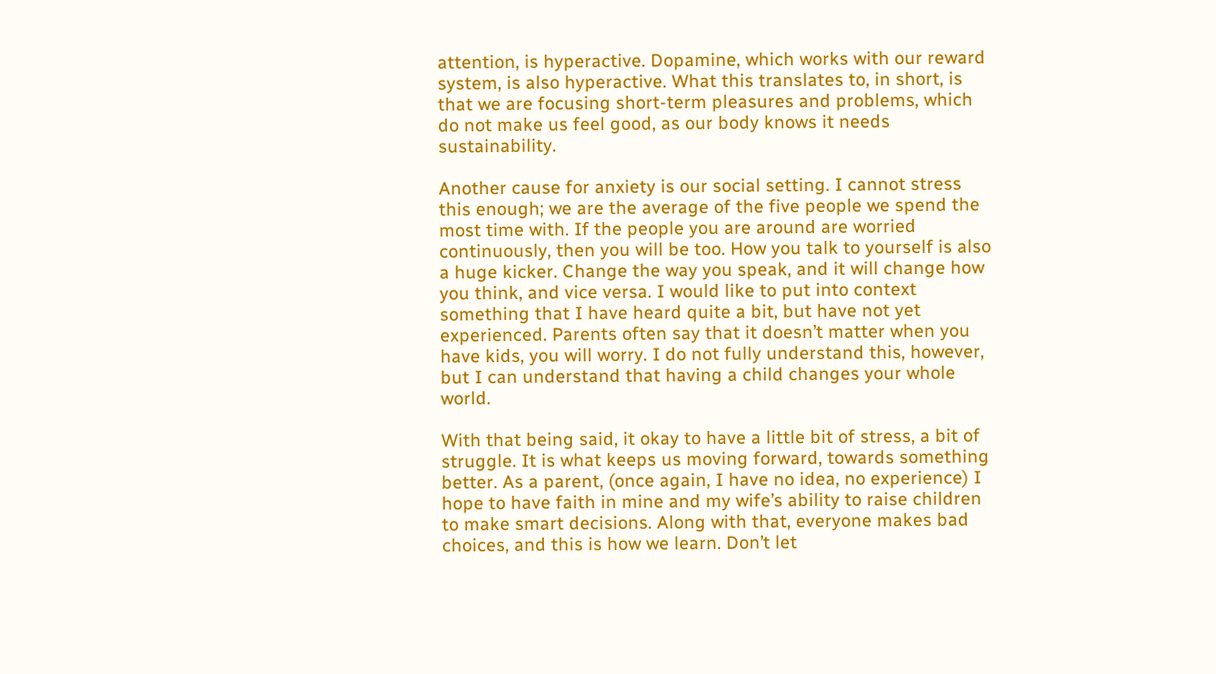attention, is hyperactive. Dopamine, which works with our reward system, is also hyperactive. What this translates to, in short, is that we are focusing short-term pleasures and problems, which do not make us feel good, as our body knows it needs sustainability.

Another cause for anxiety is our social setting. I cannot stress this enough; we are the average of the five people we spend the most time with. If the people you are around are worried continuously, then you will be too. How you talk to yourself is also a huge kicker. Change the way you speak, and it will change how you think, and vice versa. I would like to put into context something that I have heard quite a bit, but have not yet experienced. Parents often say that it doesn’t matter when you have kids, you will worry. I do not fully understand this, however, but I can understand that having a child changes your whole world.

With that being said, it okay to have a little bit of stress, a bit of struggle. It is what keeps us moving forward, towards something better. As a parent, (once again, I have no idea, no experience) I hope to have faith in mine and my wife’s ability to raise children to make smart decisions. Along with that, everyone makes bad choices, and this is how we learn. Don’t let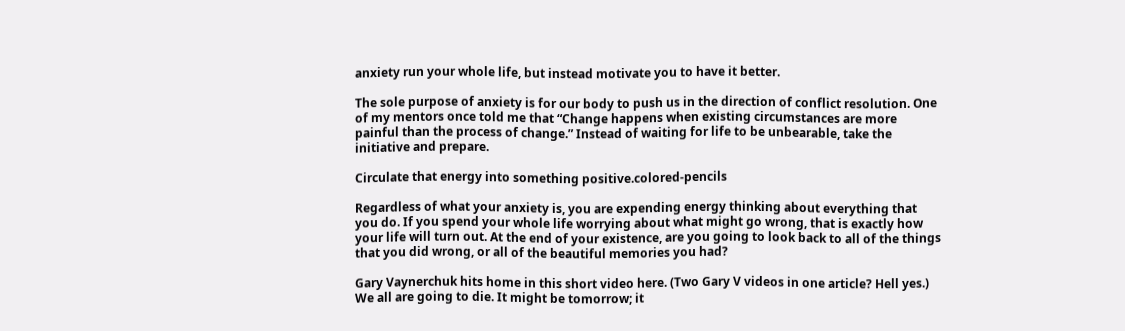anxiety run your whole life, but instead motivate you to have it better.

The sole purpose of anxiety is for our body to push us in the direction of conflict resolution. One of my mentors once told me that “Change happens when existing circumstances are more painful than the process of change.” Instead of waiting for life to be unbearable, take the initiative and prepare.

Circulate that energy into something positive.colored-pencils

Regardless of what your anxiety is, you are expending energy thinking about everything that you do. If you spend your whole life worrying about what might go wrong, that is exactly how your life will turn out. At the end of your existence, are you going to look back to all of the things that you did wrong, or all of the beautiful memories you had?

Gary Vaynerchuk hits home in this short video here. (Two Gary V videos in one article? Hell yes.) We all are going to die. It might be tomorrow; it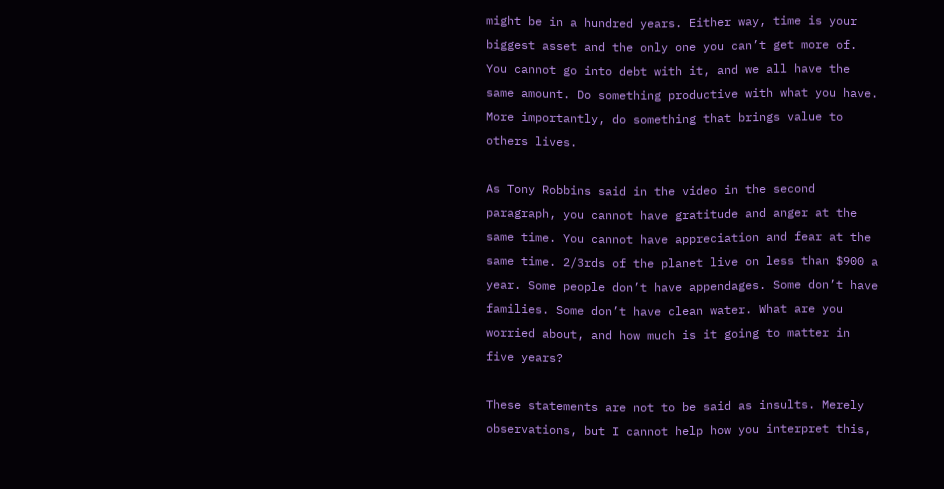might be in a hundred years. Either way, time is your biggest asset and the only one you can’t get more of. You cannot go into debt with it, and we all have the same amount. Do something productive with what you have. More importantly, do something that brings value to others lives.

As Tony Robbins said in the video in the second paragraph, you cannot have gratitude and anger at the same time. You cannot have appreciation and fear at the same time. 2/3rds of the planet live on less than $900 a year. Some people don’t have appendages. Some don’t have families. Some don’t have clean water. What are you worried about, and how much is it going to matter in five years?

These statements are not to be said as insults. Merely observations, but I cannot help how you interpret this,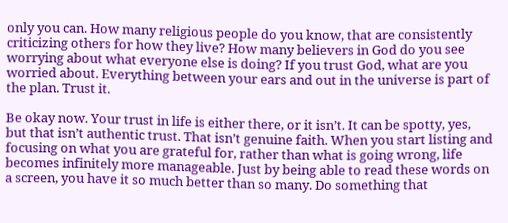only you can. How many religious people do you know, that are consistently criticizing others for how they live? How many believers in God do you see worrying about what everyone else is doing? If you trust God, what are you worried about. Everything between your ears and out in the universe is part of the plan. Trust it.

Be okay now. Your trust in life is either there, or it isn’t. It can be spotty, yes, but that isn’t authentic trust. That isn’t genuine faith. When you start listing and focusing on what you are grateful for, rather than what is going wrong, life becomes infinitely more manageable. Just by being able to read these words on a screen, you have it so much better than so many. Do something that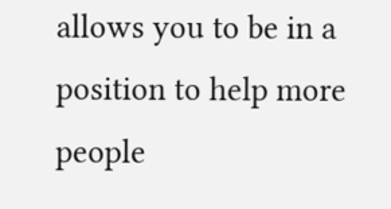allows you to be in a position to help more people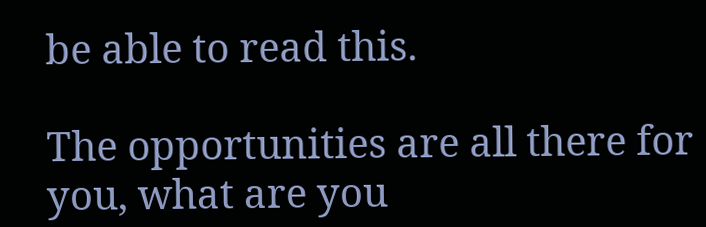be able to read this.

The opportunities are all there for you, what are you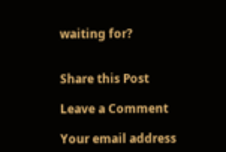waiting for?


Share this Post

Leave a Comment

Your email address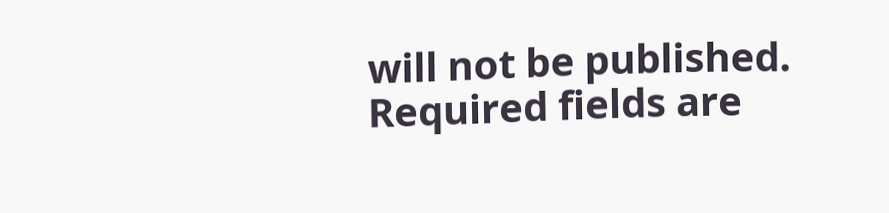will not be published. Required fields are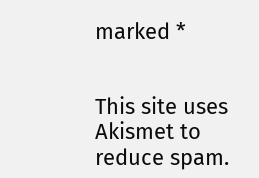marked *


This site uses Akismet to reduce spam.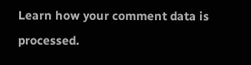Learn how your comment data is processed.